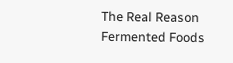The Real Reason Fermented Foods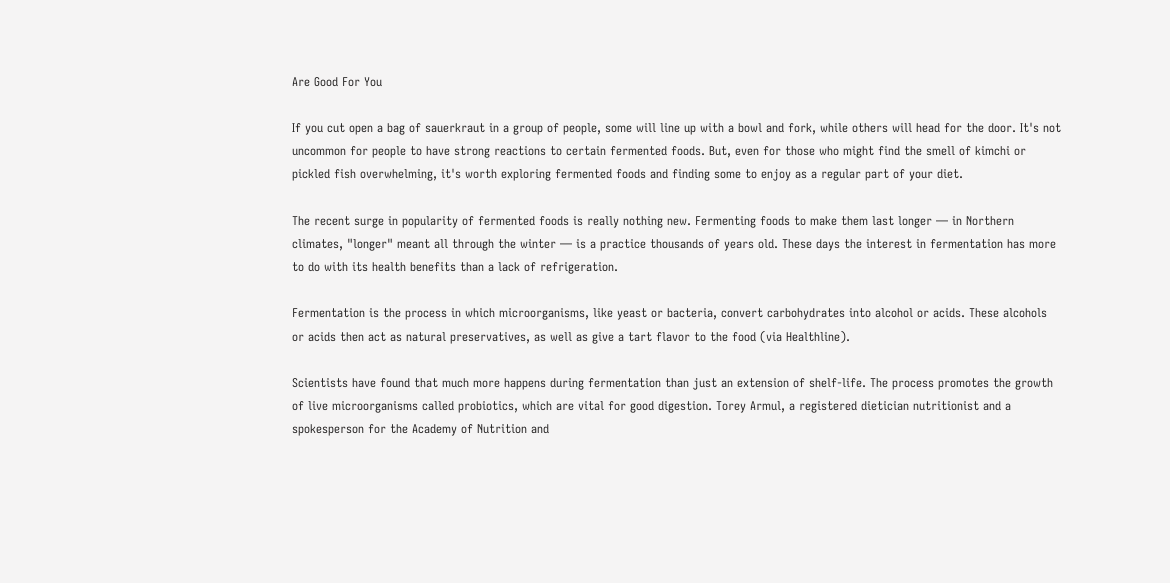Are Good For You

If you cut open a bag of sauerkraut in a group of people, some will line up with a bowl and fork, while others will head for the door. It's not uncommon for people to have strong reactions to certain fermented foods. But, even for those who might find the smell of kimchi or pickled fish overwhelming, it's worth exploring fermented foods and finding some to enjoy as a regular part of your diet.

The recent surge in popularity of fermented foods is really nothing new. Fermenting foods to make them last longer — in Northern climates, "longer" meant all through the winter — is a practice thousands of years old. These days the interest in fermentation has more to do with its health benefits than a lack of refrigeration.

Fermentation is the process in which microorganisms, like yeast or bacteria, convert carbohydrates into alcohol or acids. These alcohols or acids then act as natural preservatives, as well as give a tart flavor to the food (via Healthline).

Scientists have found that much more happens during fermentation than just an extension of shelf-life. The process promotes the growth of live microorganisms called probiotics, which are vital for good digestion. Torey Armul, a registered dietician nutritionist and a spokesperson for the Academy of Nutrition and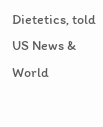Dietetics, told US News & World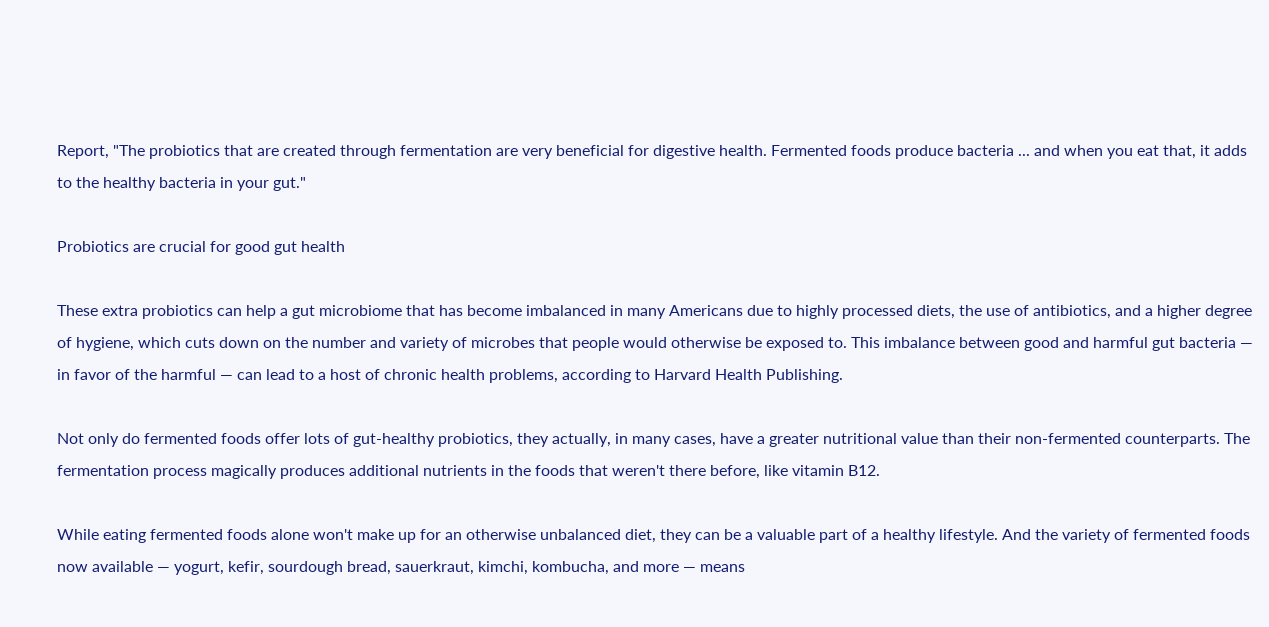Report, "The probiotics that are created through fermentation are very beneficial for digestive health. Fermented foods produce bacteria ... and when you eat that, it adds to the healthy bacteria in your gut."

Probiotics are crucial for good gut health

These extra probiotics can help a gut microbiome that has become imbalanced in many Americans due to highly processed diets, the use of antibiotics, and a higher degree of hygiene, which cuts down on the number and variety of microbes that people would otherwise be exposed to. This imbalance between good and harmful gut bacteria — in favor of the harmful — can lead to a host of chronic health problems, according to Harvard Health Publishing.

Not only do fermented foods offer lots of gut-healthy probiotics, they actually, in many cases, have a greater nutritional value than their non-fermented counterparts. The fermentation process magically produces additional nutrients in the foods that weren't there before, like vitamin B12.

While eating fermented foods alone won't make up for an otherwise unbalanced diet, they can be a valuable part of a healthy lifestyle. And the variety of fermented foods now available — yogurt, kefir, sourdough bread, sauerkraut, kimchi, kombucha, and more — means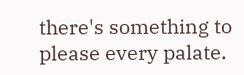there's something to please every palate.